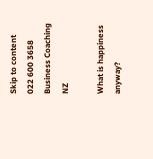Skip to content
022 600 3658
Business Coaching NZ

What is happiness anyway?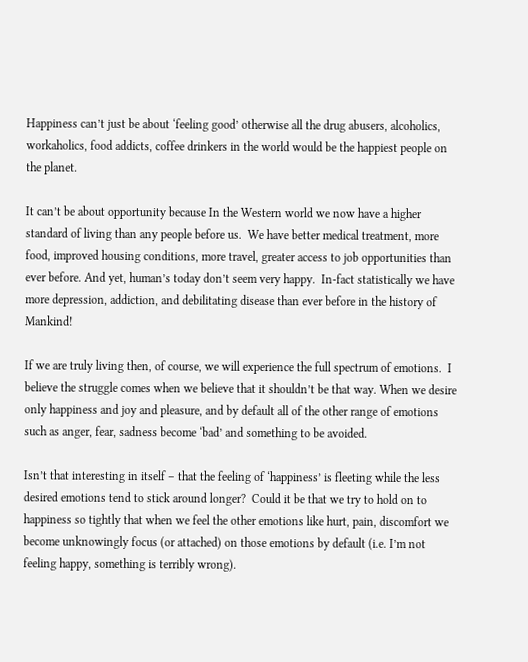Happiness can’t just be about ‘feeling good’ otherwise all the drug abusers, alcoholics, workaholics, food addicts, coffee drinkers in the world would be the happiest people on the planet.

It can’t be about opportunity because In the Western world we now have a higher standard of living than any people before us.  We have better medical treatment, more food, improved housing conditions, more travel, greater access to job opportunities than ever before. And yet, human’s today don’t seem very happy.  In-fact statistically we have more depression, addiction, and debilitating disease than ever before in the history of Mankind!

If we are truly living then, of course, we will experience the full spectrum of emotions.  I believe the struggle comes when we believe that it shouldn’t be that way. When we desire only happiness and joy and pleasure, and by default all of the other range of emotions such as anger, fear, sadness become ‘bad’ and something to be avoided.

Isn’t that interesting in itself – that the feeling of ‘happiness’ is fleeting while the less desired emotions tend to stick around longer?  Could it be that we try to hold on to happiness so tightly that when we feel the other emotions like hurt, pain, discomfort we become unknowingly focus (or attached) on those emotions by default (i.e. I’m not feeling happy, something is terribly wrong).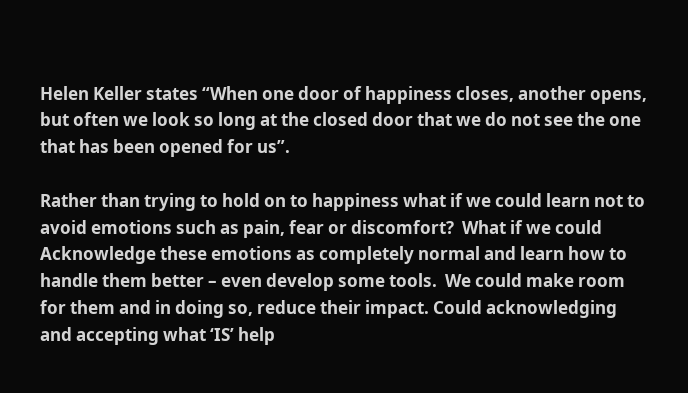Helen Keller states “When one door of happiness closes, another opens, but often we look so long at the closed door that we do not see the one that has been opened for us”.

Rather than trying to hold on to happiness what if we could learn not to avoid emotions such as pain, fear or discomfort?  What if we could Acknowledge these emotions as completely normal and learn how to handle them better – even develop some tools.  We could make room for them and in doing so, reduce their impact. Could acknowledging and accepting what ‘IS’ help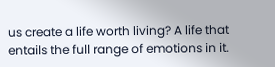us create a life worth living? A life that entails the full range of emotions in it.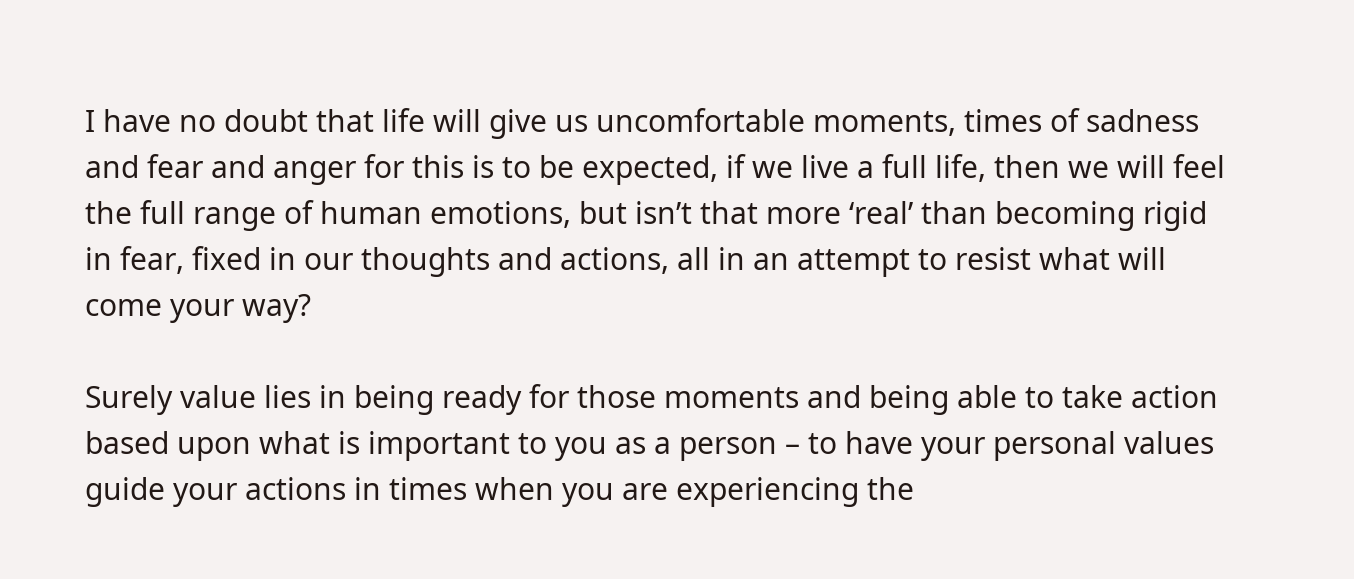I have no doubt that life will give us uncomfortable moments, times of sadness and fear and anger for this is to be expected, if we live a full life, then we will feel the full range of human emotions, but isn’t that more ‘real’ than becoming rigid in fear, fixed in our thoughts and actions, all in an attempt to resist what will come your way?

Surely value lies in being ready for those moments and being able to take action based upon what is important to you as a person – to have your personal values guide your actions in times when you are experiencing the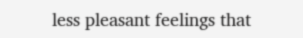less pleasant feelings that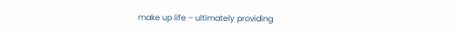make up life – ultimately providing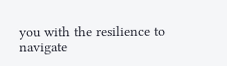you with the resilience to navigate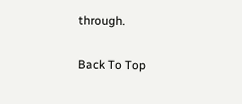through.

Back To Top